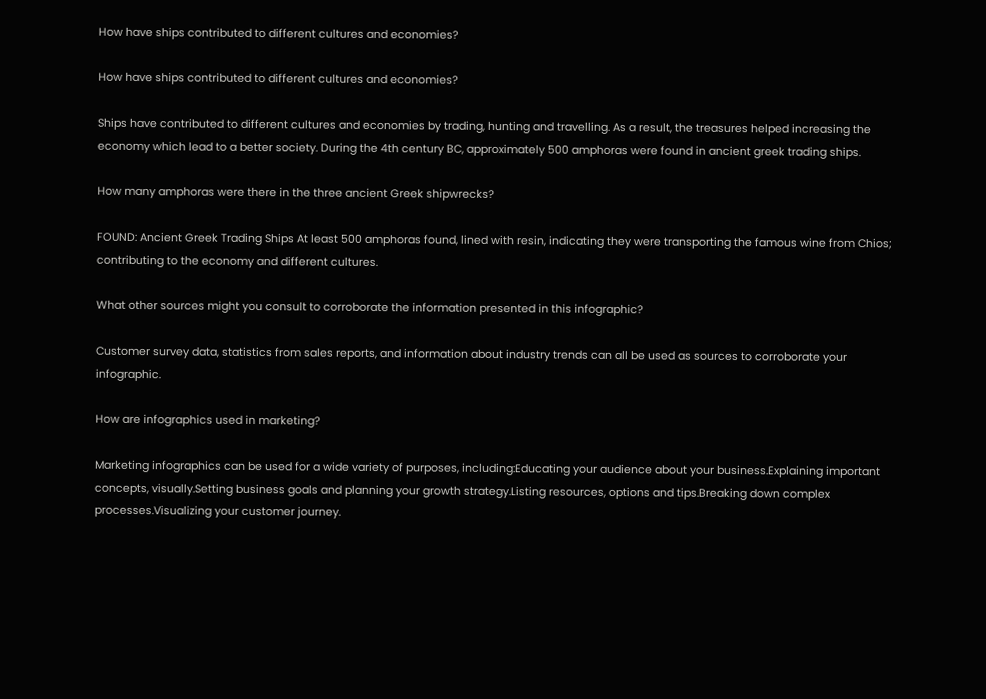How have ships contributed to different cultures and economies?

How have ships contributed to different cultures and economies?

Ships have contributed to different cultures and economies by trading, hunting and travelling. As a result, the treasures helped increasing the economy which lead to a better society. During the 4th century BC, approximately 500 amphoras were found in ancient greek trading ships.

How many amphoras were there in the three ancient Greek shipwrecks?

FOUND: Ancient Greek Trading Ships At least 500 amphoras found, lined with resin, indicating they were transporting the famous wine from Chios; contributing to the economy and different cultures.

What other sources might you consult to corroborate the information presented in this infographic?

Customer survey data, statistics from sales reports, and information about industry trends can all be used as sources to corroborate your infographic.

How are infographics used in marketing?

Marketing infographics can be used for a wide variety of purposes, including:Educating your audience about your business.Explaining important concepts, visually.Setting business goals and planning your growth strategy.Listing resources, options and tips.Breaking down complex processes.Visualizing your customer journey.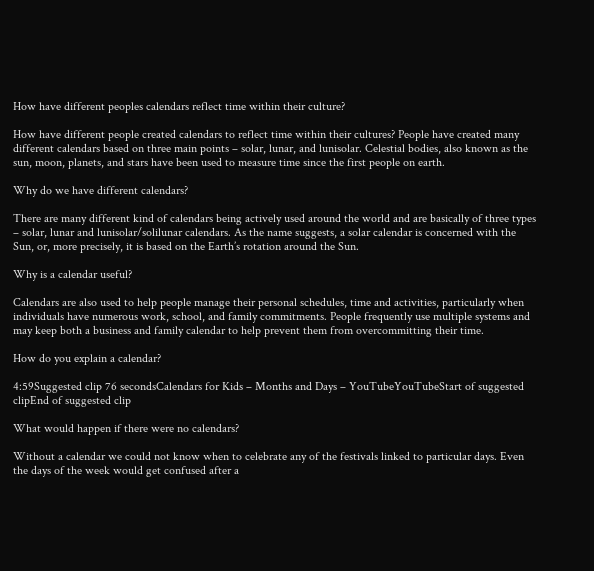How have different peoples calendars reflect time within their culture?

How have different people created calendars to reflect time within their cultures? People have created many different calendars based on three main points – solar, lunar, and lunisolar. Celestial bodies, also known as the sun, moon, planets, and stars have been used to measure time since the first people on earth.

Why do we have different calendars?

There are many different kind of calendars being actively used around the world and are basically of three types – solar, lunar and lunisolar/solilunar calendars. As the name suggests, a solar calendar is concerned with the Sun, or, more precisely, it is based on the Earth’s rotation around the Sun.

Why is a calendar useful?

Calendars are also used to help people manage their personal schedules, time and activities, particularly when individuals have numerous work, school, and family commitments. People frequently use multiple systems and may keep both a business and family calendar to help prevent them from overcommitting their time.

How do you explain a calendar?

4:59Suggested clip 76 secondsCalendars for Kids – Months and Days – YouTubeYouTubeStart of suggested clipEnd of suggested clip

What would happen if there were no calendars?

Without a calendar we could not know when to celebrate any of the festivals linked to particular days. Even the days of the week would get confused after a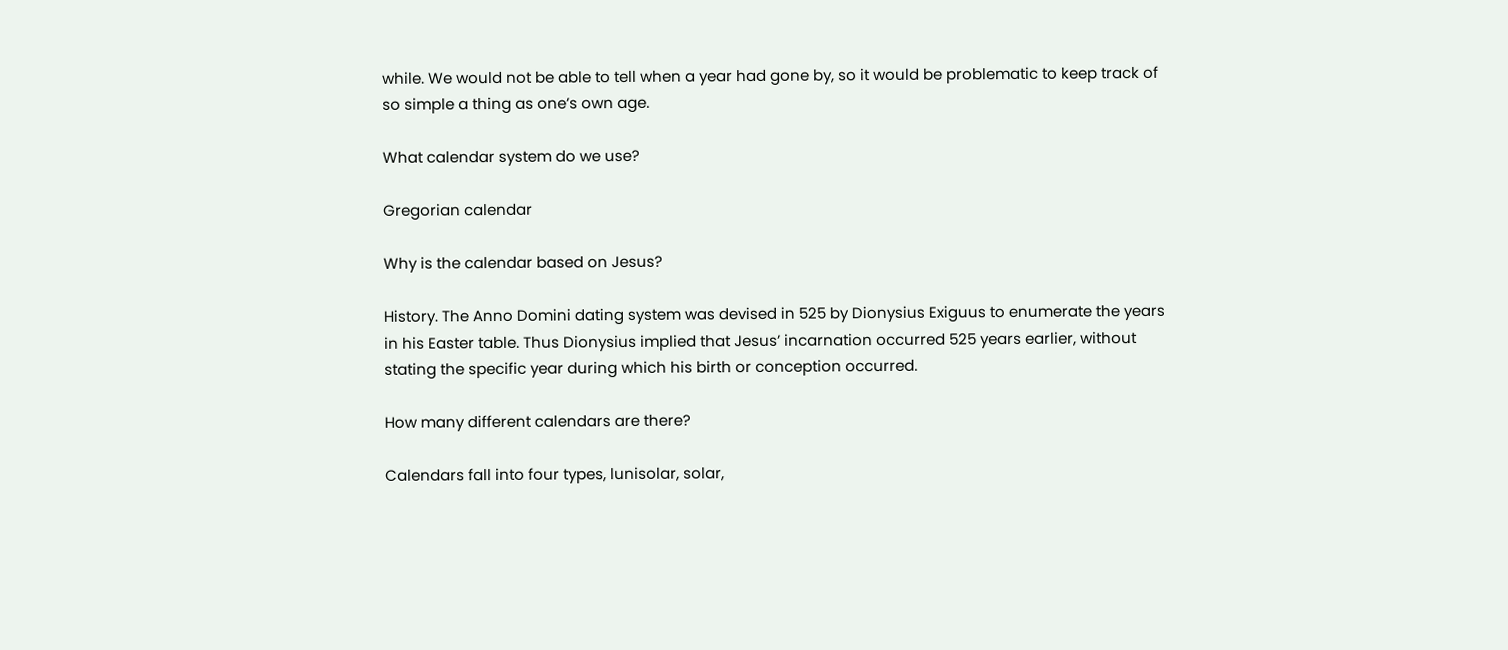while. We would not be able to tell when a year had gone by, so it would be problematic to keep track of so simple a thing as one’s own age.

What calendar system do we use?

Gregorian calendar

Why is the calendar based on Jesus?

History. The Anno Domini dating system was devised in 525 by Dionysius Exiguus to enumerate the years in his Easter table. Thus Dionysius implied that Jesus’ incarnation occurred 525 years earlier, without stating the specific year during which his birth or conception occurred.

How many different calendars are there?

Calendars fall into four types, lunisolar, solar,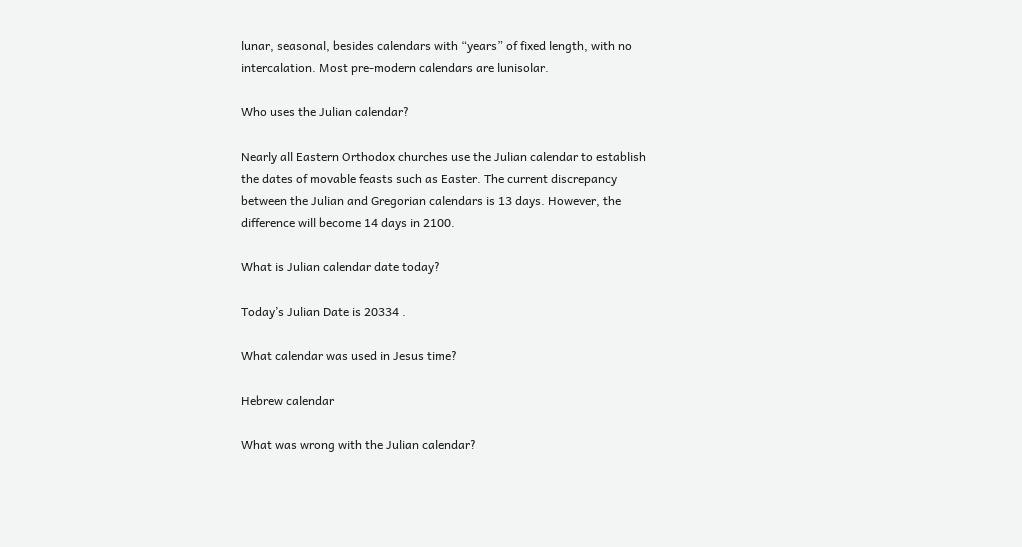lunar, seasonal, besides calendars with “years” of fixed length, with no intercalation. Most pre-modern calendars are lunisolar.

Who uses the Julian calendar?

Nearly all Eastern Orthodox churches use the Julian calendar to establish the dates of movable feasts such as Easter. The current discrepancy between the Julian and Gregorian calendars is 13 days. However, the difference will become 14 days in 2100.

What is Julian calendar date today?

Today’s Julian Date is 20334 .

What calendar was used in Jesus time?

Hebrew calendar

What was wrong with the Julian calendar?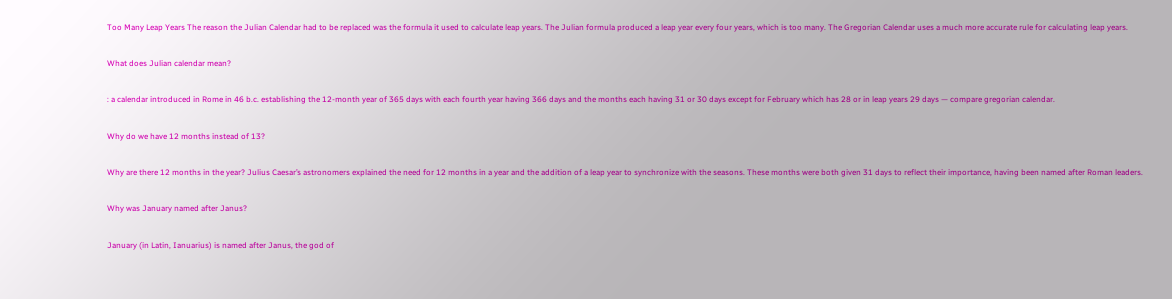Too Many Leap Years The reason the Julian Calendar had to be replaced was the formula it used to calculate leap years. The Julian formula produced a leap year every four years, which is too many. The Gregorian Calendar uses a much more accurate rule for calculating leap years.

What does Julian calendar mean?

: a calendar introduced in Rome in 46 b.c. establishing the 12-month year of 365 days with each fourth year having 366 days and the months each having 31 or 30 days except for February which has 28 or in leap years 29 days — compare gregorian calendar.

Why do we have 12 months instead of 13?

Why are there 12 months in the year? Julius Caesar’s astronomers explained the need for 12 months in a year and the addition of a leap year to synchronize with the seasons. These months were both given 31 days to reflect their importance, having been named after Roman leaders.

Why was January named after Janus?

January (in Latin, Ianuarius) is named after Janus, the god of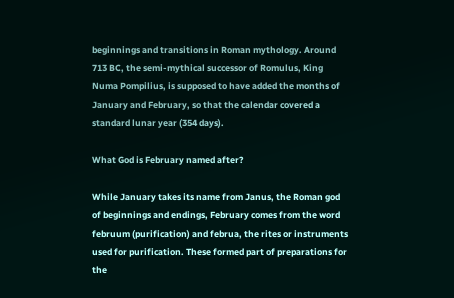beginnings and transitions in Roman mythology. Around 713 BC, the semi-mythical successor of Romulus, King Numa Pompilius, is supposed to have added the months of January and February, so that the calendar covered a standard lunar year (354 days).

What God is February named after?

While January takes its name from Janus, the Roman god of beginnings and endings, February comes from the word februum (purification) and februa, the rites or instruments used for purification. These formed part of preparations for the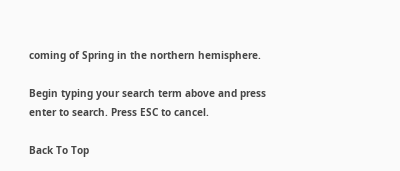coming of Spring in the northern hemisphere.

Begin typing your search term above and press enter to search. Press ESC to cancel.

Back To Top